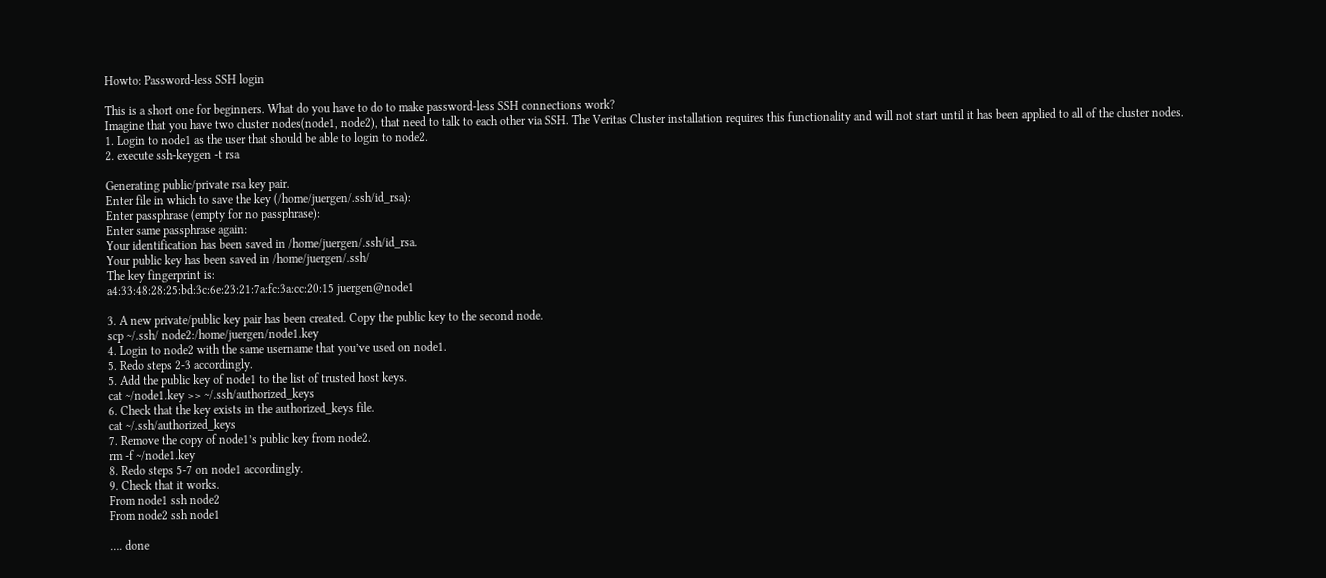Howto: Password-less SSH login

This is a short one for beginners. What do you have to do to make password-less SSH connections work?
Imagine that you have two cluster nodes(node1, node2), that need to talk to each other via SSH. The Veritas Cluster installation requires this functionality and will not start until it has been applied to all of the cluster nodes.
1. Login to node1 as the user that should be able to login to node2.
2. execute ssh-keygen -t rsa

Generating public/private rsa key pair.
Enter file in which to save the key (/home/juergen/.ssh/id_rsa):
Enter passphrase (empty for no passphrase):
Enter same passphrase again:
Your identification has been saved in /home/juergen/.ssh/id_rsa.
Your public key has been saved in /home/juergen/.ssh/
The key fingerprint is:
a4:33:48:28:25:bd:3c:6e:23:21:7a:fc:3a:cc:20:15 juergen@node1

3. A new private/public key pair has been created. Copy the public key to the second node.
scp ~/.ssh/ node2:/home/juergen/node1.key
4. Login to node2 with the same username that you’ve used on node1.
5. Redo steps 2-3 accordingly.
5. Add the public key of node1 to the list of trusted host keys.
cat ~/node1.key >> ~/.ssh/authorized_keys
6. Check that the key exists in the authorized_keys file.
cat ~/.ssh/authorized_keys
7. Remove the copy of node1’s public key from node2.
rm -f ~/node1.key
8. Redo steps 5-7 on node1 accordingly.
9. Check that it works.
From node1 ssh node2
From node2 ssh node1

…. done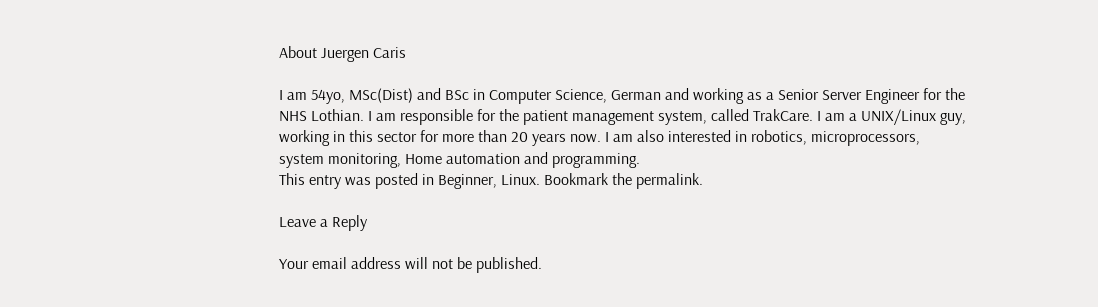About Juergen Caris

I am 54yo, MSc(Dist) and BSc in Computer Science, German and working as a Senior Server Engineer for the NHS Lothian. I am responsible for the patient management system, called TrakCare. I am a UNIX/Linux guy, working in this sector for more than 20 years now. I am also interested in robotics, microprocessors, system monitoring, Home automation and programming.
This entry was posted in Beginner, Linux. Bookmark the permalink.

Leave a Reply

Your email address will not be published.